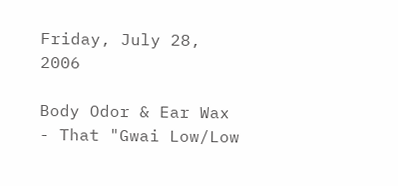Friday, July 28, 2006

Body Odor & Ear Wax - That "Gwai Low/Low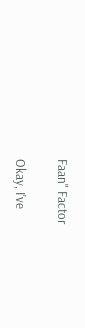Faan" Factor

Okay, I've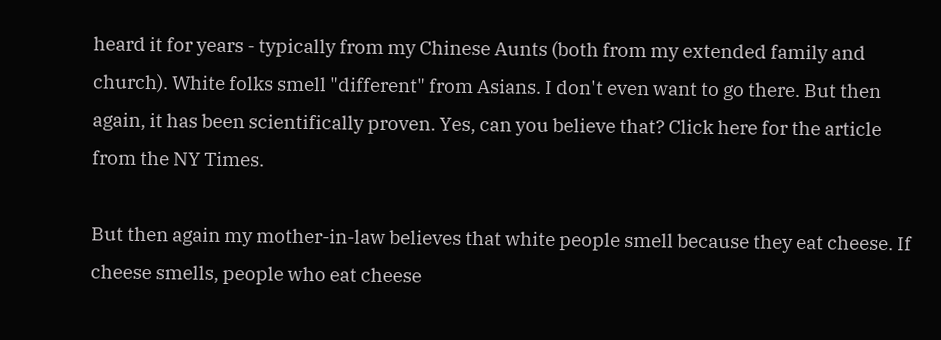heard it for years - typically from my Chinese Aunts (both from my extended family and church). White folks smell "different" from Asians. I don't even want to go there. But then again, it has been scientifically proven. Yes, can you believe that? Click here for the article from the NY Times.

But then again my mother-in-law believes that white people smell because they eat cheese. If cheese smells, people who eat cheese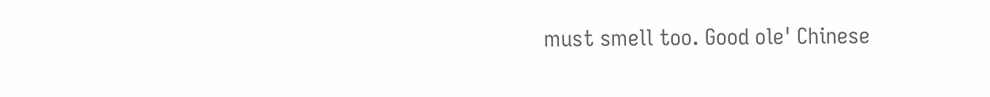must smell too. Good ole' Chinese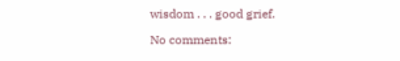wisdom . . . good grief.

No comments: